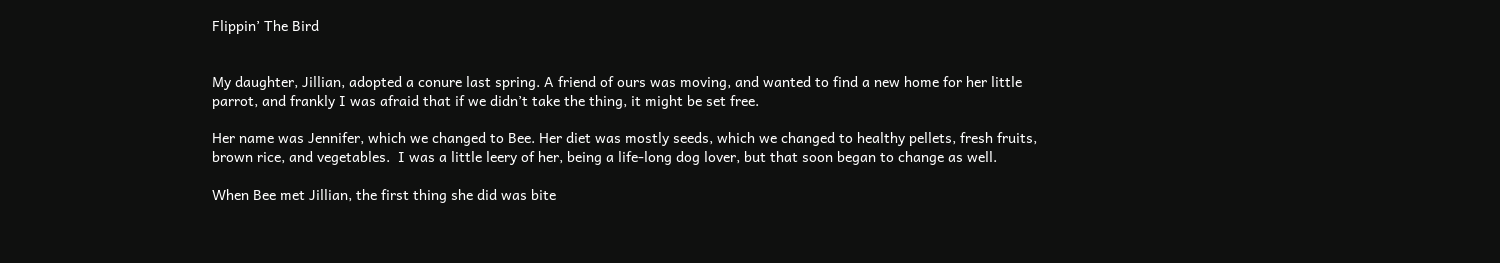Flippin’ The Bird


My daughter, Jillian, adopted a conure last spring. A friend of ours was moving, and wanted to find a new home for her little parrot, and frankly I was afraid that if we didn’t take the thing, it might be set free.

Her name was Jennifer, which we changed to Bee. Her diet was mostly seeds, which we changed to healthy pellets, fresh fruits, brown rice, and vegetables.  I was a little leery of her, being a life-long dog lover, but that soon began to change as well.

When Bee met Jillian, the first thing she did was bite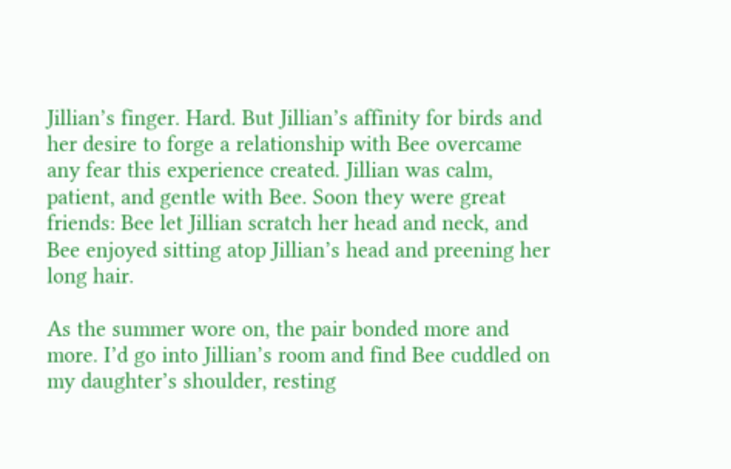Jillian’s finger. Hard. But Jillian’s affinity for birds and her desire to forge a relationship with Bee overcame any fear this experience created. Jillian was calm, patient, and gentle with Bee. Soon they were great friends: Bee let Jillian scratch her head and neck, and Bee enjoyed sitting atop Jillian’s head and preening her long hair.

As the summer wore on, the pair bonded more and more. I’d go into Jillian’s room and find Bee cuddled on my daughter’s shoulder, resting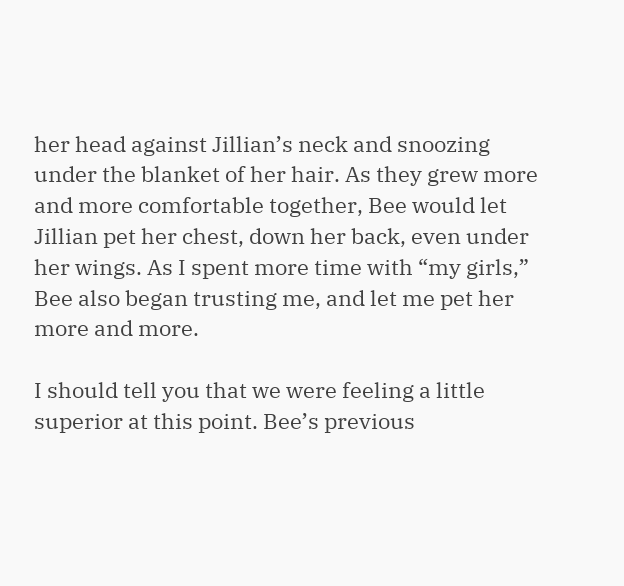her head against Jillian’s neck and snoozing under the blanket of her hair. As they grew more and more comfortable together, Bee would let Jillian pet her chest, down her back, even under her wings. As I spent more time with “my girls,” Bee also began trusting me, and let me pet her more and more.

I should tell you that we were feeling a little superior at this point. Bee’s previous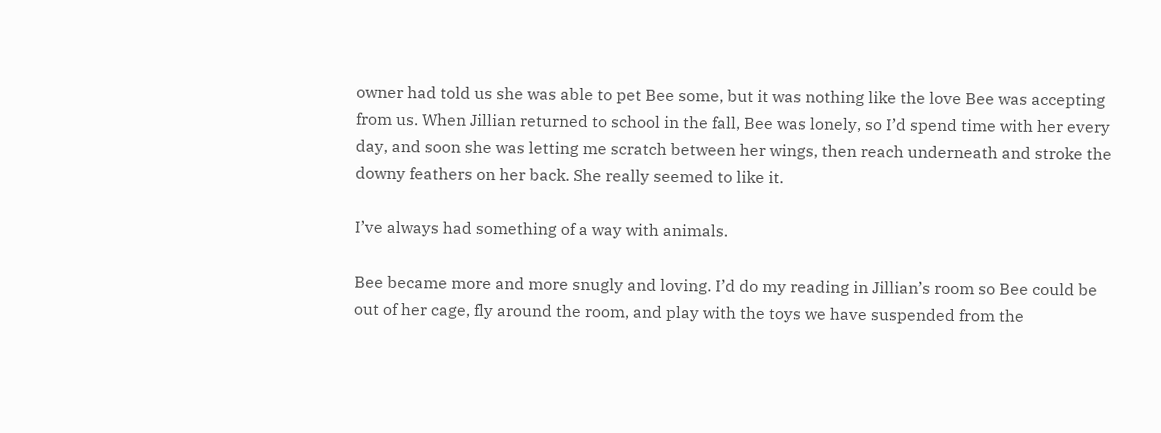owner had told us she was able to pet Bee some, but it was nothing like the love Bee was accepting from us. When Jillian returned to school in the fall, Bee was lonely, so I’d spend time with her every day, and soon she was letting me scratch between her wings, then reach underneath and stroke the downy feathers on her back. She really seemed to like it.

I’ve always had something of a way with animals.

Bee became more and more snugly and loving. I’d do my reading in Jillian’s room so Bee could be out of her cage, fly around the room, and play with the toys we have suspended from the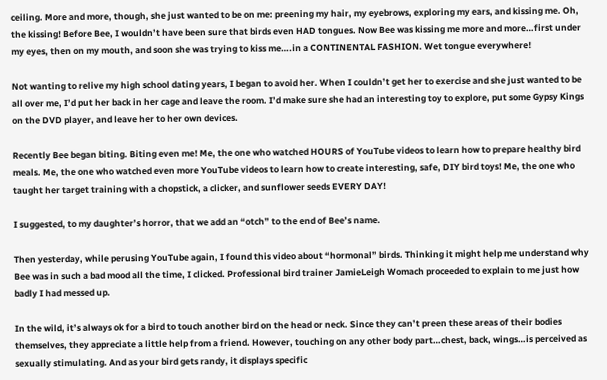ceiling. More and more, though, she just wanted to be on me: preening my hair, my eyebrows, exploring my ears, and kissing me. Oh, the kissing! Before Bee, I wouldn’t have been sure that birds even HAD tongues. Now Bee was kissing me more and more…first under my eyes, then on my mouth, and soon she was trying to kiss me….in a CONTINENTAL FASHION. Wet tongue everywhere!

Not wanting to relive my high school dating years, I began to avoid her. When I couldn’t get her to exercise and she just wanted to be all over me, I’d put her back in her cage and leave the room. I’d make sure she had an interesting toy to explore, put some Gypsy Kings on the DVD player, and leave her to her own devices.

Recently Bee began biting. Biting even me! Me, the one who watched HOURS of YouTube videos to learn how to prepare healthy bird meals. Me, the one who watched even more YouTube videos to learn how to create interesting, safe, DIY bird toys! Me, the one who taught her target training with a chopstick, a clicker, and sunflower seeds EVERY DAY!

I suggested, to my daughter’s horror, that we add an “otch” to the end of Bee’s name.

Then yesterday, while perusing YouTube again, I found this video about “hormonal” birds. Thinking it might help me understand why Bee was in such a bad mood all the time, I clicked. Professional bird trainer JamieLeigh Womach proceeded to explain to me just how badly I had messed up.

In the wild, it’s always ok for a bird to touch another bird on the head or neck. Since they can’t preen these areas of their bodies themselves, they appreciate a little help from a friend. However, touching on any other body part…chest, back, wings…is perceived as sexually stimulating. And as your bird gets randy, it displays specific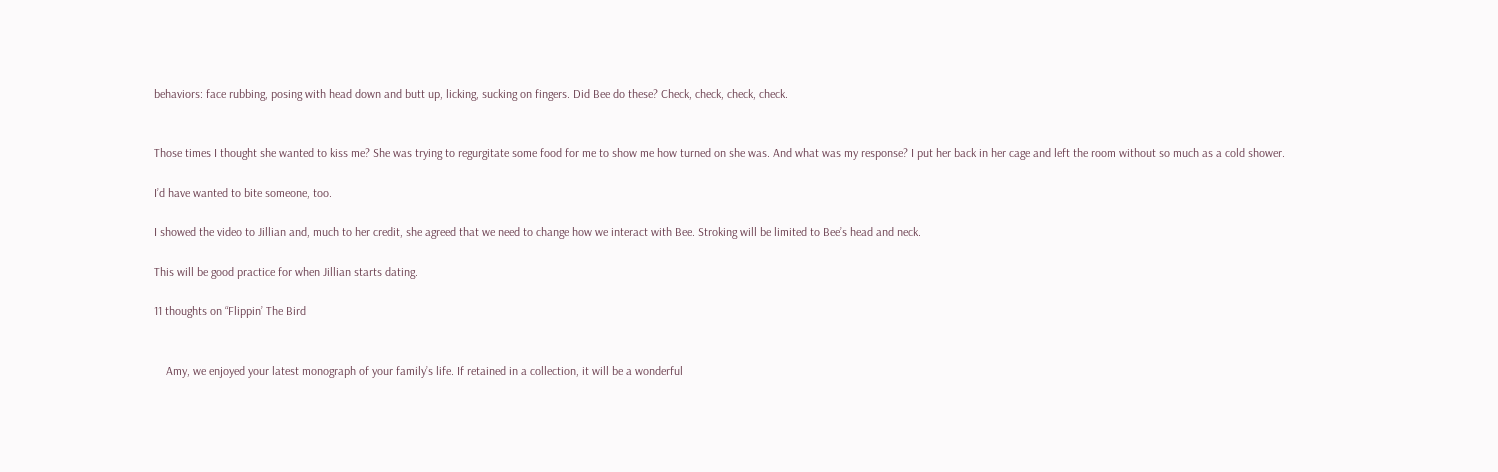behaviors: face rubbing, posing with head down and butt up, licking, sucking on fingers. Did Bee do these? Check, check, check, check.


Those times I thought she wanted to kiss me? She was trying to regurgitate some food for me to show me how turned on she was. And what was my response? I put her back in her cage and left the room without so much as a cold shower.

I’d have wanted to bite someone, too.

I showed the video to Jillian and, much to her credit, she agreed that we need to change how we interact with Bee. Stroking will be limited to Bee’s head and neck.

This will be good practice for when Jillian starts dating.

11 thoughts on “Flippin’ The Bird


    Amy, we enjoyed your latest monograph of your family’s life. If retained in a collection, it will be a wonderful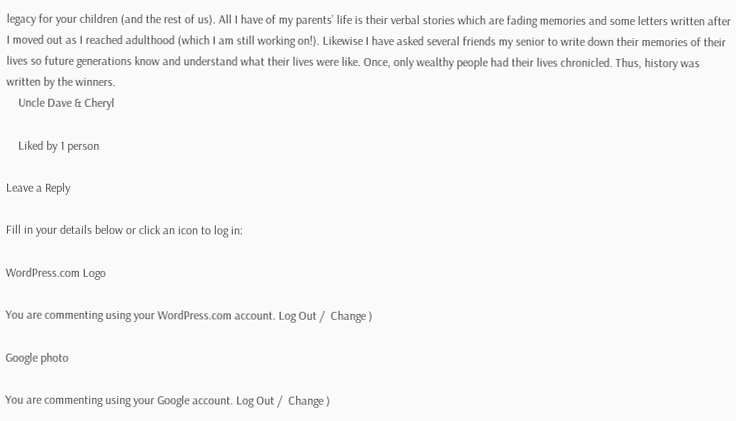legacy for your children (and the rest of us). All I have of my parents’ life is their verbal stories which are fading memories and some letters written after I moved out as I reached adulthood (which I am still working on!). Likewise I have asked several friends my senior to write down their memories of their lives so future generations know and understand what their lives were like. Once, only wealthy people had their lives chronicled. Thus, history was written by the winners.
    Uncle Dave & Cheryl

    Liked by 1 person

Leave a Reply

Fill in your details below or click an icon to log in:

WordPress.com Logo

You are commenting using your WordPress.com account. Log Out /  Change )

Google photo

You are commenting using your Google account. Log Out /  Change )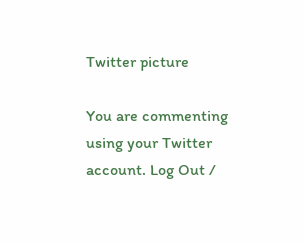Twitter picture

You are commenting using your Twitter account. Log Out /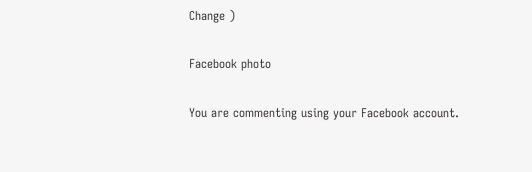Change )

Facebook photo

You are commenting using your Facebook account.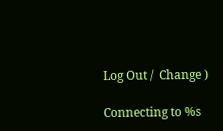Log Out /  Change )

Connecting to %s